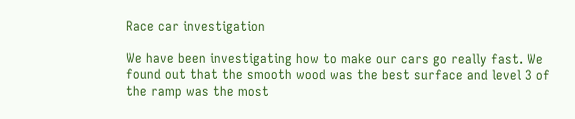Race car investigation

We have been investigating how to make our cars go really fast. We found out that the smooth wood was the best surface and level 3 of the ramp was the most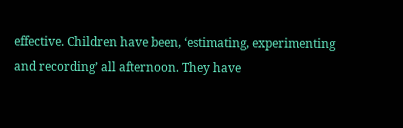effective. Children have been, ‘estimating, experimenting and recording’ all afternoon. They have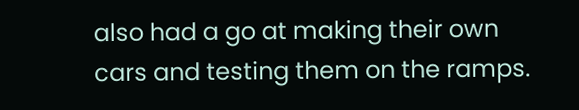also had a go at making their own cars and testing them on the ramps.